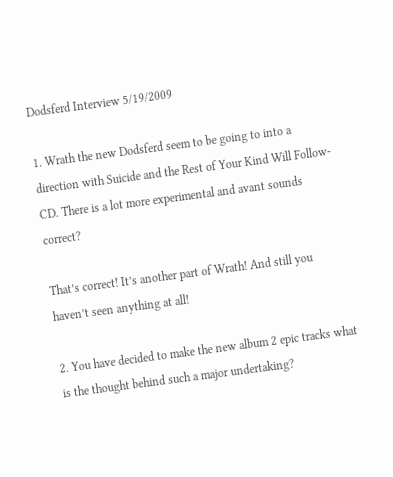Dodsferd Interview 5/19/2009

1. Wrath the new Dodsferd seem to be going to into a direction with Suicide and the Rest of Your Kind Will Follow-CD. There is a lot more experimental and avant sounds correct?

That’s correct! It’s another part of Wrath! And still you haven’t seen anything at all!

2. You have decided to make the new album 2 epic tracks what is the thought behind such a major undertaking?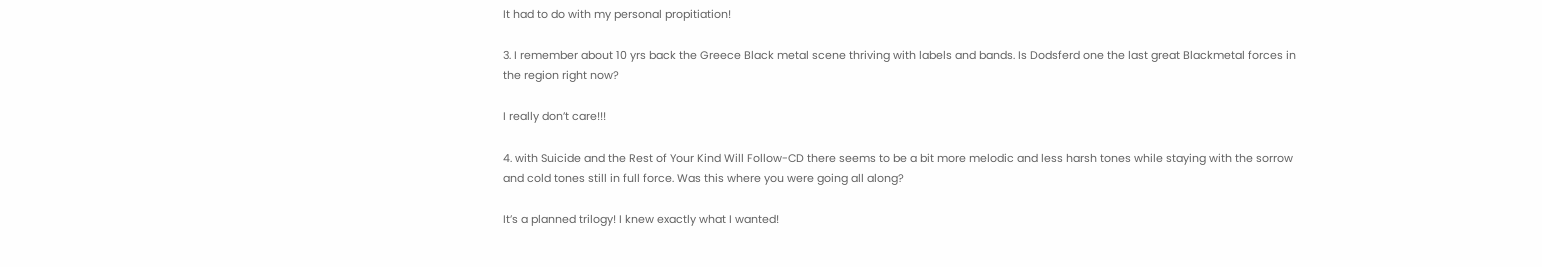It had to do with my personal propitiation!

3. I remember about 10 yrs back the Greece Black metal scene thriving with labels and bands. Is Dodsferd one the last great Blackmetal forces in the region right now?

I really don’t care!!!

4. with Suicide and the Rest of Your Kind Will Follow-CD there seems to be a bit more melodic and less harsh tones while staying with the sorrow and cold tones still in full force. Was this where you were going all along?

It’s a planned trilogy! I knew exactly what I wanted!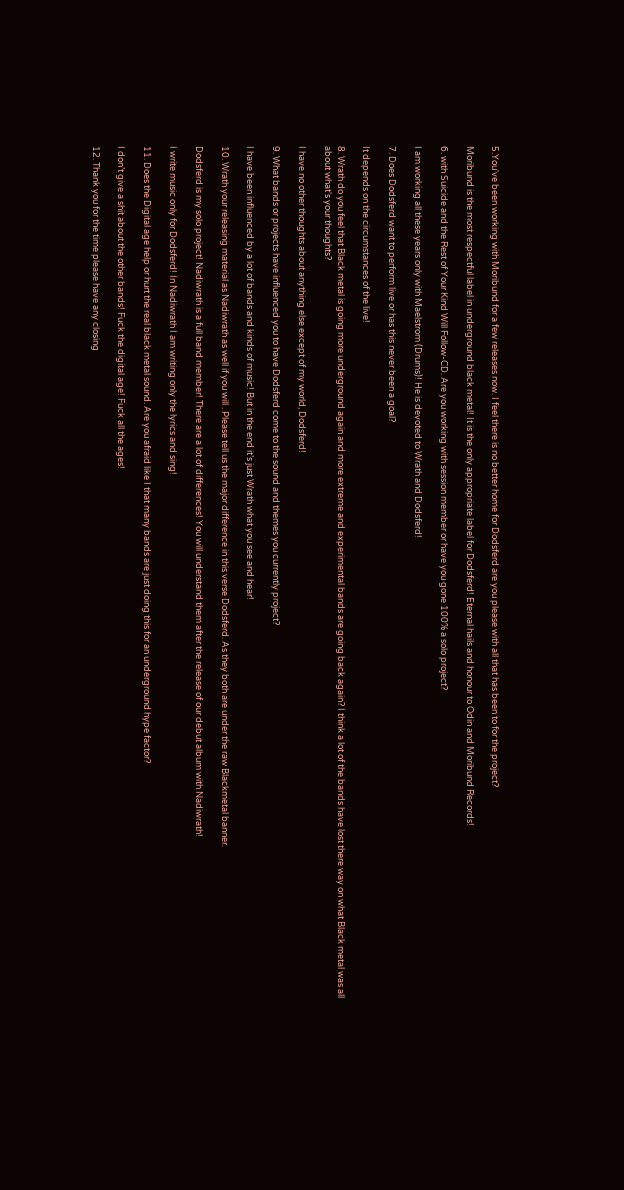5.You've been working with Moribund for a few releases now. I feel there is no better home for Dodsferd are you please with all that has been to for the project?

Moribund is the most respectful label in underground black metal! It is the only appropriate label for Dodsferd! Eternal hails and honour to Odin and Moribund Records!

6. with Suicide and the Rest of Your Kind Will Follow-CD. Are you working with session member or have you gone 100% a solo project?

I am working all these years only with Maelstrom (Drums)! He is devoted to Wrath and Dodsferd!

7. Does Dodsferd want to perform live or has this never been a goal?

It depends on the circumstances of the live!

8. Wrath do you feel that Black metal is going more underground again and more extreme and experimental bands are going back again? I think a lot of the bands have lost there way on what Black metal was all about what's your thoughts?

I have no other thoughts about anything else except of my world, Dodsferd!

9. What bands or projects have influenced you to have Dodsferd come to the sound and themes you currently project?

I have been influenced by a lot of bands and kinds of music! But in the end it’s just Wrath what you see and hear!

10. Wrath your releasing material as Nadiwrath as well if you will . Please tell us the major difference in this verse Dodsferd. As they both are under the raw Blackmetal banner.

Dodsferd is my solo project! Nadiwrath is a full band member! There are a lot of differences! You will understand them after the release of our debut album with Nadiwrath!

I write music only for Dodsferd! In Nadiwrath I am writing only the lyrics and sing!

11. Does the Digital age help or hurt the real black metal sound. Are you afraid like I that many bands are just doing this for an underground hype factor?

I don’t give a shit about the other bands! Fuck the digital age! Fuck all the ages!

12. Thank you for the time please have any closing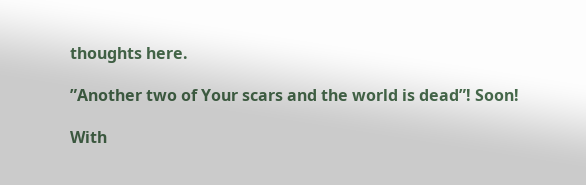thoughts here.

”Another two of Your scars and the world is dead”! Soon!

With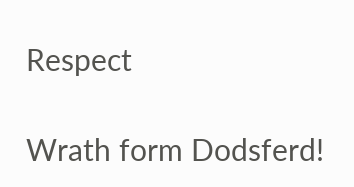Respect

Wrath form Dodsferd!